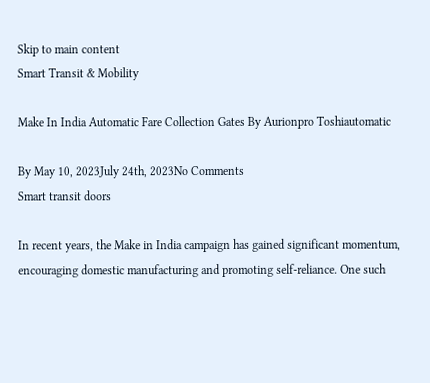Skip to main content
Smart Transit & Mobility

Make In India Automatic Fare Collection Gates By Aurionpro Toshiautomatic

By May 10, 2023July 24th, 2023No Comments
Smart transit doors

In recent years, the Make in India campaign has gained significant momentum, encouraging domestic manufacturing and promoting self-reliance. One such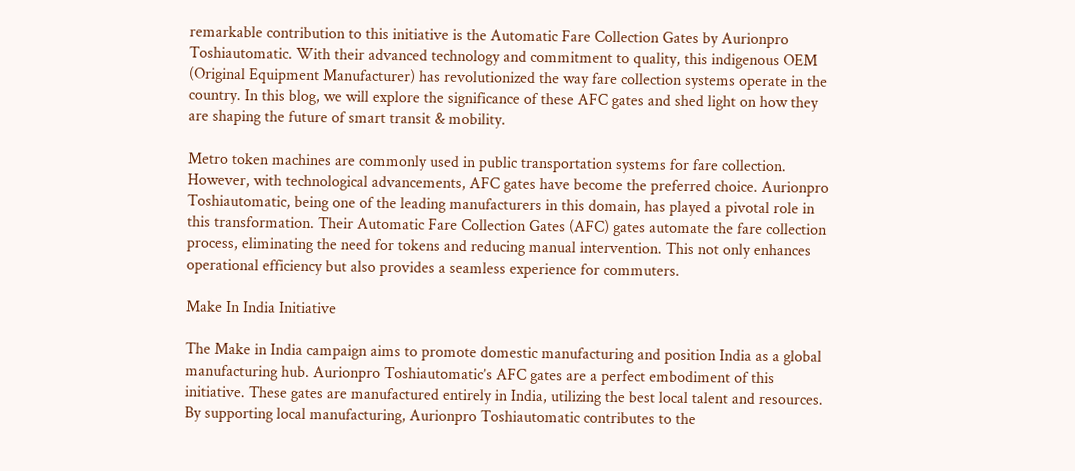remarkable contribution to this initiative is the Automatic Fare Collection Gates by Aurionpro Toshiautomatic. With their advanced technology and commitment to quality, this indigenous OEM (Original Equipment Manufacturer) has revolutionized the way fare collection systems operate in the country. In this blog, we will explore the significance of these AFC gates and shed light on how they are shaping the future of smart transit & mobility.

Metro token machines are commonly used in public transportation systems for fare collection. However, with technological advancements, AFC gates have become the preferred choice. Aurionpro Toshiautomatic, being one of the leading manufacturers in this domain, has played a pivotal role in this transformation. Their Automatic Fare Collection Gates (AFC) gates automate the fare collection process, eliminating the need for tokens and reducing manual intervention. This not only enhances operational efficiency but also provides a seamless experience for commuters.

Make In India Initiative

The Make in India campaign aims to promote domestic manufacturing and position India as a global manufacturing hub. Aurionpro Toshiautomatic’s AFC gates are a perfect embodiment of this initiative. These gates are manufactured entirely in India, utilizing the best local talent and resources. By supporting local manufacturing, Aurionpro Toshiautomatic contributes to the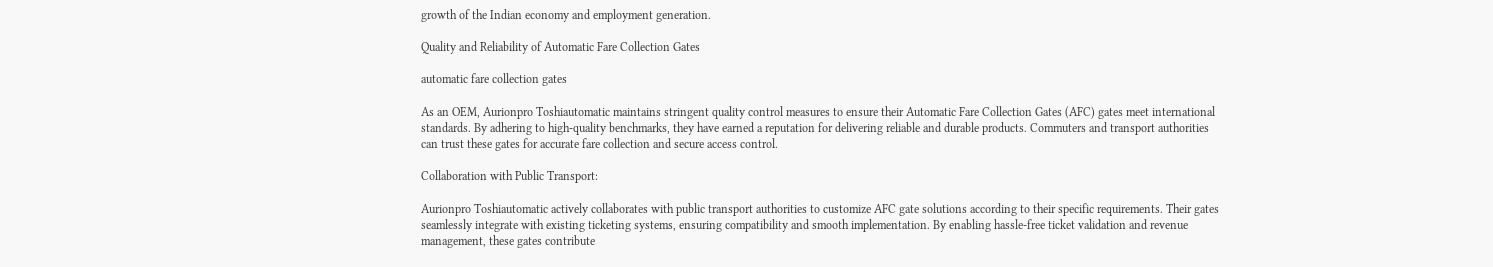growth of the Indian economy and employment generation.

Quality and Reliability of Automatic Fare Collection Gates

automatic fare collection gates

As an OEM, Aurionpro Toshiautomatic maintains stringent quality control measures to ensure their Automatic Fare Collection Gates (AFC) gates meet international standards. By adhering to high-quality benchmarks, they have earned a reputation for delivering reliable and durable products. Commuters and transport authorities can trust these gates for accurate fare collection and secure access control.

Collaboration with Public Transport:

Aurionpro Toshiautomatic actively collaborates with public transport authorities to customize AFC gate solutions according to their specific requirements. Their gates seamlessly integrate with existing ticketing systems, ensuring compatibility and smooth implementation. By enabling hassle-free ticket validation and revenue management, these gates contribute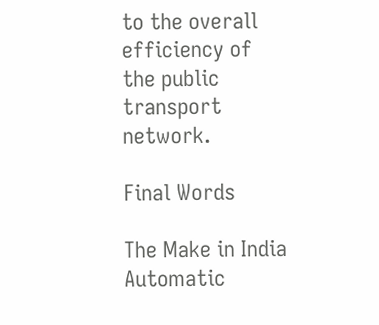to the overall efficiency of the public transport network.

Final Words

The Make in India Automatic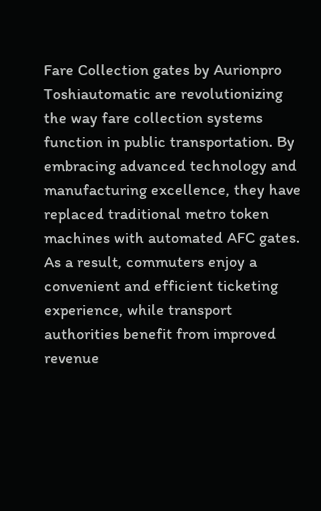Fare Collection gates by Aurionpro Toshiautomatic are revolutionizing the way fare collection systems function in public transportation. By embracing advanced technology and manufacturing excellence, they have replaced traditional metro token machines with automated AFC gates. As a result, commuters enjoy a convenient and efficient ticketing experience, while transport authorities benefit from improved revenue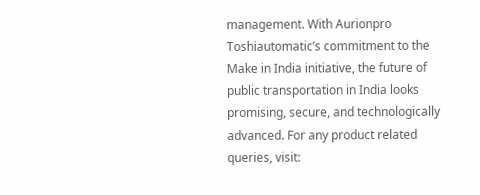management. With Aurionpro Toshiautomatic’s commitment to the Make in India initiative, the future of public transportation in India looks promising, secure, and technologically advanced. For any product related queries, visit: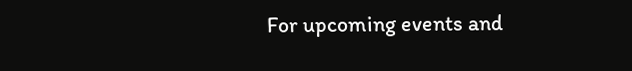For upcoming events and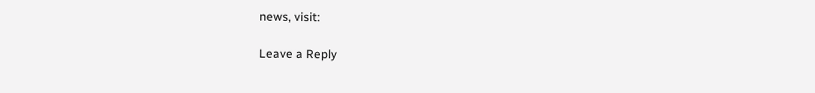news, visit:

Leave a Reply